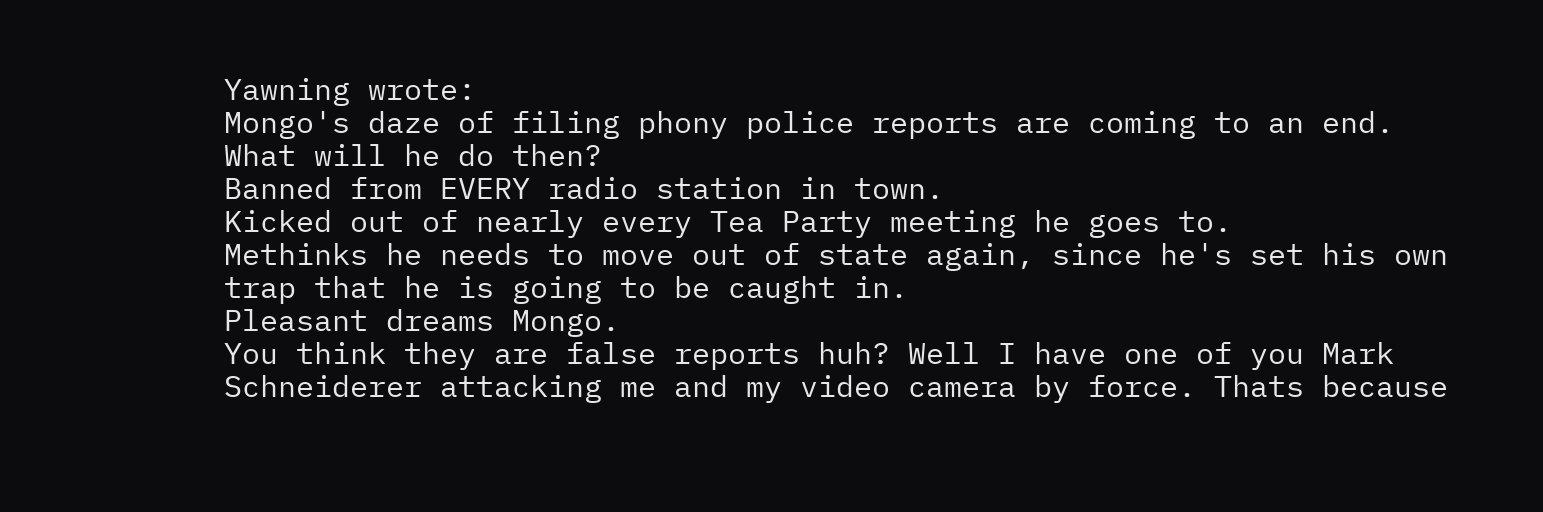Yawning wrote:
Mongo's daze of filing phony police reports are coming to an end.
What will he do then?
Banned from EVERY radio station in town.
Kicked out of nearly every Tea Party meeting he goes to.
Methinks he needs to move out of state again, since he's set his own trap that he is going to be caught in.
Pleasant dreams Mongo.
You think they are false reports huh? Well I have one of you Mark Schneiderer attacking me and my video camera by force. Thats because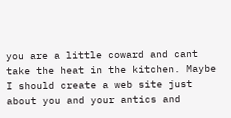you are a little coward and cant take the heat in the kitchen. Maybe I should create a web site just about you and your antics and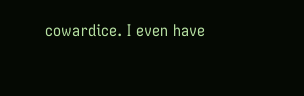cowardice. I even have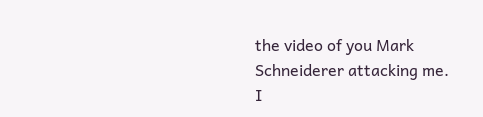the video of you Mark Schneiderer attacking me. I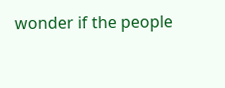wonder if the people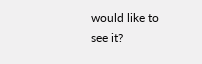would like to see it?